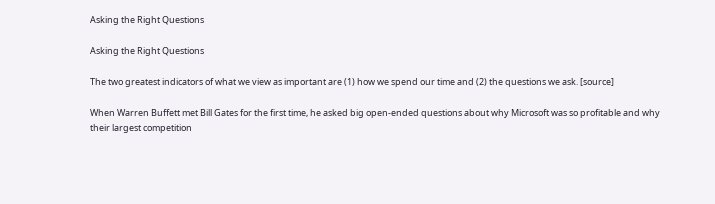Asking the Right Questions

Asking the Right Questions

The two greatest indicators of what we view as important are (1) how we spend our time and (2) the questions we ask. [source]

When Warren Buffett met Bill Gates for the first time, he asked big open-ended questions about why Microsoft was so profitable and why their largest competition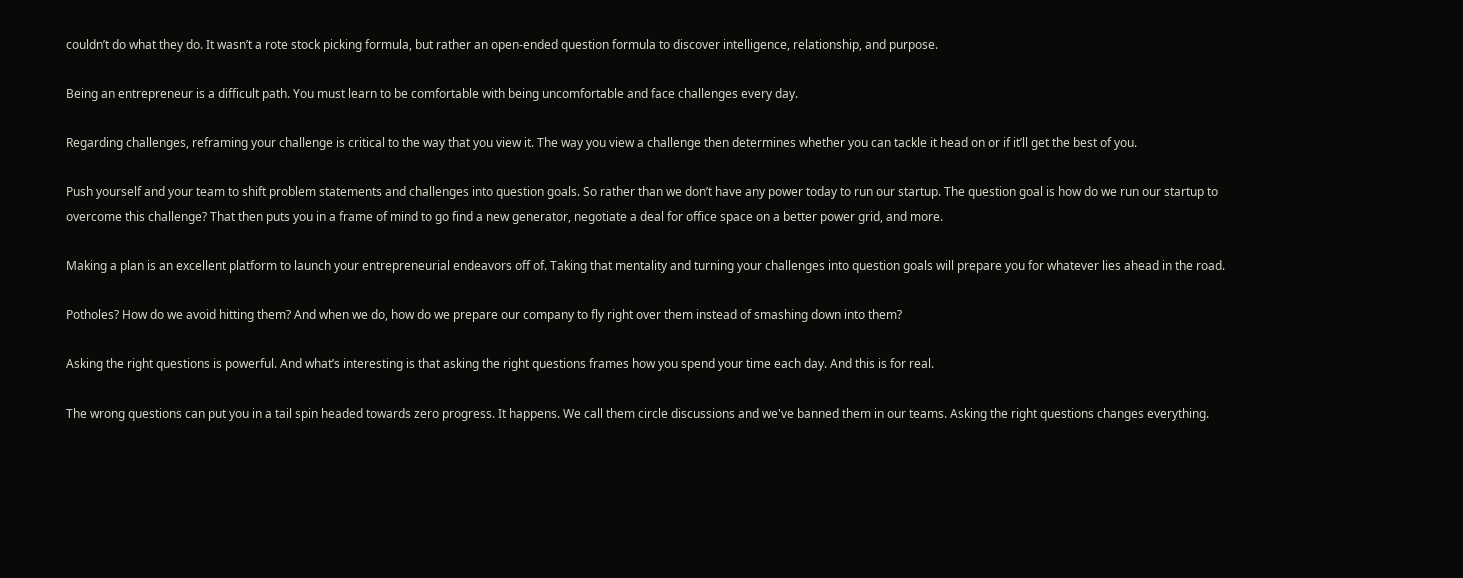couldn’t do what they do. It wasn’t a rote stock picking formula, but rather an open-ended question formula to discover intelligence, relationship, and purpose.

Being an entrepreneur is a difficult path. You must learn to be comfortable with being uncomfortable and face challenges every day.

Regarding challenges, reframing your challenge is critical to the way that you view it. The way you view a challenge then determines whether you can tackle it head on or if it’ll get the best of you.

Push yourself and your team to shift problem statements and challenges into question goals. So rather than we don’t have any power today to run our startup. The question goal is how do we run our startup to overcome this challenge? That then puts you in a frame of mind to go find a new generator, negotiate a deal for office space on a better power grid, and more.

Making a plan is an excellent platform to launch your entrepreneurial endeavors off of. Taking that mentality and turning your challenges into question goals will prepare you for whatever lies ahead in the road.

Potholes? How do we avoid hitting them? And when we do, how do we prepare our company to fly right over them instead of smashing down into them?

Asking the right questions is powerful. And what’s interesting is that asking the right questions frames how you spend your time each day. And this is for real.

The wrong questions can put you in a tail spin headed towards zero progress. It happens. We call them circle discussions and we've banned them in our teams. Asking the right questions changes everything.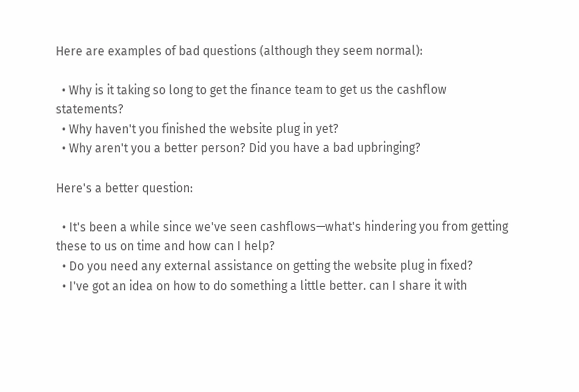Here are examples of bad questions (although they seem normal):

  • Why is it taking so long to get the finance team to get us the cashflow statements?
  • Why haven't you finished the website plug in yet?
  • Why aren't you a better person? Did you have a bad upbringing?

Here's a better question:

  • It's been a while since we've seen cashflows—what's hindering you from getting these to us on time and how can I help?
  • Do you need any external assistance on getting the website plug in fixed?
  • I've got an idea on how to do something a little better. can I share it with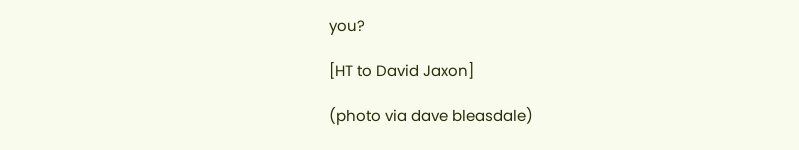you?

[HT to David Jaxon]

(photo via dave bleasdale)